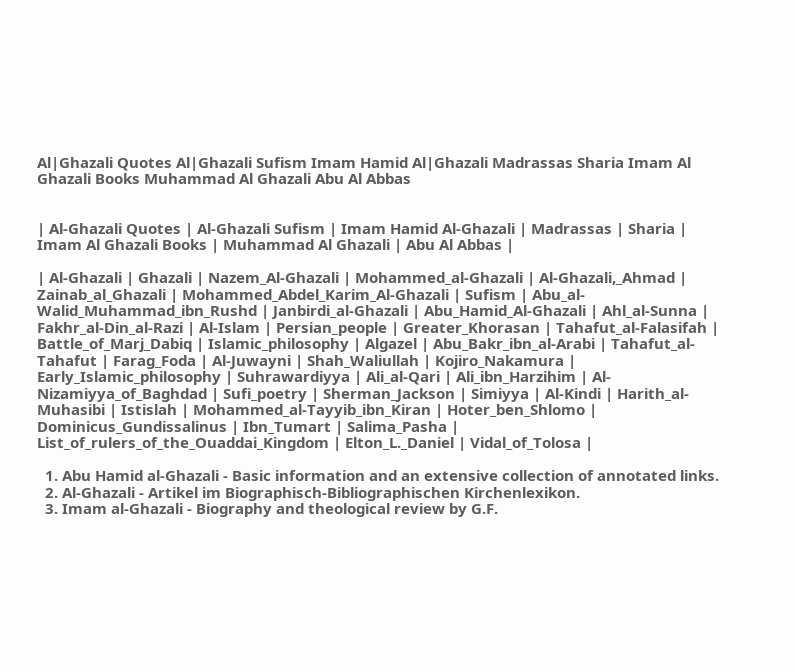Al|Ghazali Quotes Al|Ghazali Sufism Imam Hamid Al|Ghazali Madrassas Sharia Imam Al Ghazali Books Muhammad Al Ghazali Abu Al Abbas


| Al-Ghazali Quotes | Al-Ghazali Sufism | Imam Hamid Al-Ghazali | Madrassas | Sharia | Imam Al Ghazali Books | Muhammad Al Ghazali | Abu Al Abbas |

| Al-Ghazali | Ghazali | Nazem_Al-Ghazali | Mohammed_al-Ghazali | Al-Ghazali,_Ahmad | Zainab_al_Ghazali | Mohammed_Abdel_Karim_Al-Ghazali | Sufism | Abu_al-Walid_Muhammad_ibn_Rushd | Janbirdi_al-Ghazali | Abu_Hamid_Al-Ghazali | Ahl_al-Sunna | Fakhr_al-Din_al-Razi | Al-Islam | Persian_people | Greater_Khorasan | Tahafut_al-Falasifah | Battle_of_Marj_Dabiq | Islamic_philosophy | Algazel | Abu_Bakr_ibn_al-Arabi | Tahafut_al-Tahafut | Farag_Foda | Al-Juwayni | Shah_Waliullah | Kojiro_Nakamura | Early_Islamic_philosophy | Suhrawardiyya | Ali_al-Qari | Ali_ibn_Harzihim | Al-Nizamiyya_of_Baghdad | Sufi_poetry | Sherman_Jackson | Simiyya | Al-Kindi | Harith_al-Muhasibi | Istislah | Mohammed_al-Tayyib_ibn_Kiran | Hoter_ben_Shlomo | Dominicus_Gundissalinus | Ibn_Tumart | Salima_Pasha | List_of_rulers_of_the_Ouaddai_Kingdom | Elton_L._Daniel | Vidal_of_Tolosa |

  1. Abu Hamid al-Ghazali - Basic information and an extensive collection of annotated links.
  2. Al-Ghazali - Artikel im Biographisch-Bibliographischen Kirchenlexikon.
  3. Imam al-Ghazali - Biography and theological review by G.F.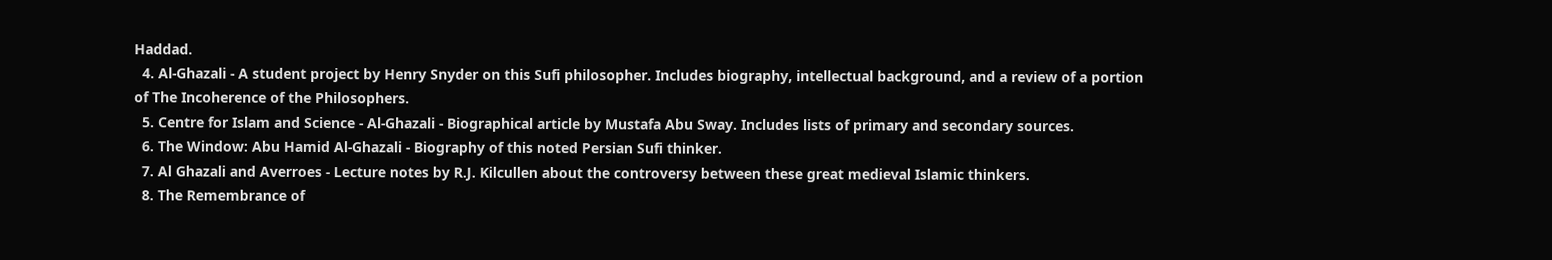Haddad.
  4. Al-Ghazali - A student project by Henry Snyder on this Sufi philosopher. Includes biography, intellectual background, and a review of a portion of The Incoherence of the Philosophers.
  5. Centre for Islam and Science - Al-Ghazali - Biographical article by Mustafa Abu Sway. Includes lists of primary and secondary sources.
  6. The Window: Abu Hamid Al-Ghazali - Biography of this noted Persian Sufi thinker.
  7. Al Ghazali and Averroes - Lecture notes by R.J. Kilcullen about the controversy between these great medieval Islamic thinkers.
  8. The Remembrance of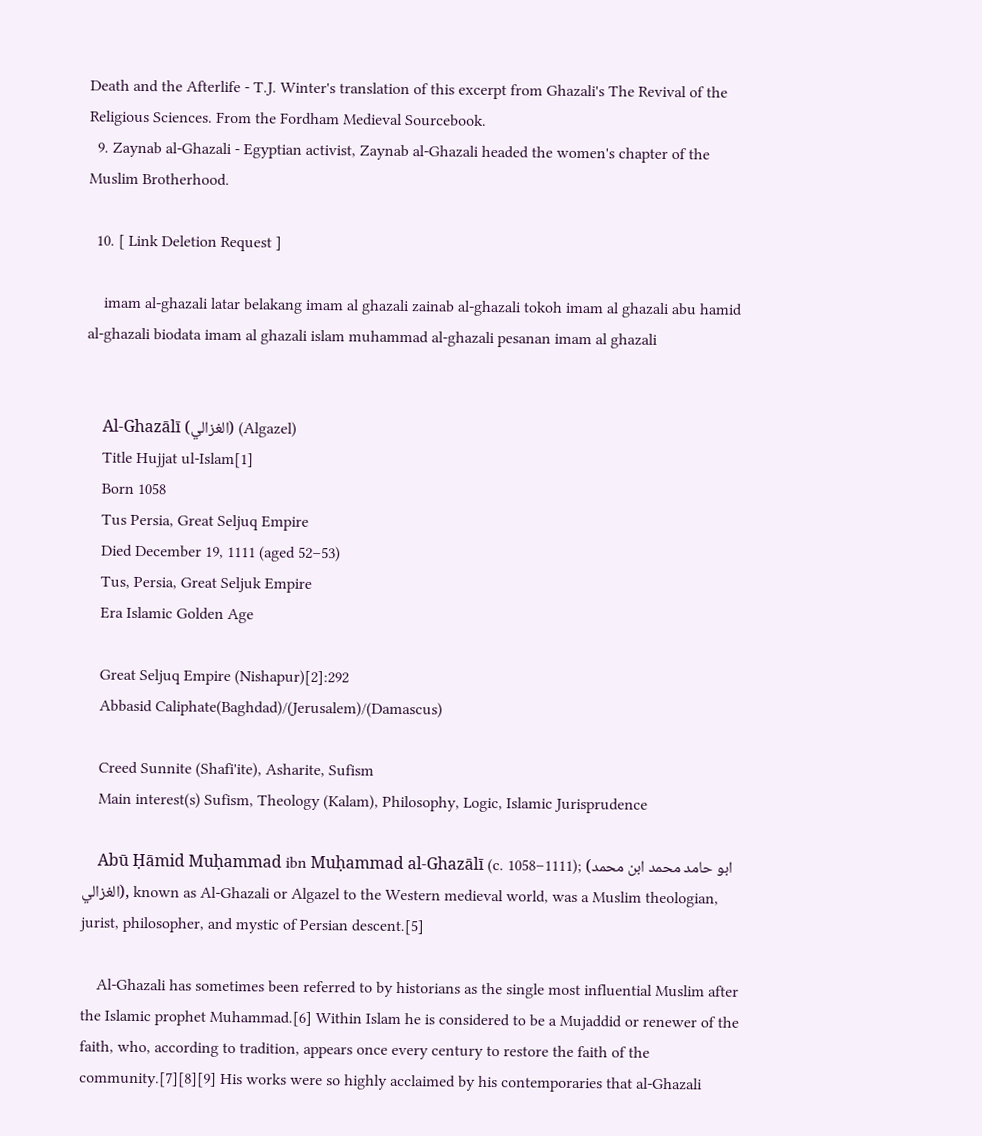Death and the Afterlife - T.J. Winter's translation of this excerpt from Ghazali's The Revival of the Religious Sciences. From the Fordham Medieval Sourcebook.
  9. Zaynab al-Ghazali - Egyptian activist, Zaynab al-Ghazali headed the women's chapter of the Muslim Brotherhood.

  10. [ Link Deletion Request ]

    imam al-ghazali latar belakang imam al ghazali zainab al-ghazali tokoh imam al ghazali abu hamid al-ghazali biodata imam al ghazali islam muhammad al-ghazali pesanan imam al ghazali


    Al-Ghazālī (الغزالي) (Algazel)
    Title Hujjat ul-Islam[1]
    Born 1058
    Tus Persia, Great Seljuq Empire
    Died December 19, 1111 (aged 52–53)
    Tus, Persia, Great Seljuk Empire
    Era Islamic Golden Age

    Great Seljuq Empire (Nishapur)[2]:292
    Abbasid Caliphate(Baghdad)/(Jerusalem)/(Damascus)

    Creed Sunnite (Shafi'ite), Asharite, Sufism
    Main interest(s) Sufism, Theology (Kalam), Philosophy, Logic, Islamic Jurisprudence

    Abū Ḥāmid Muḥammad ibn Muḥammad al-Ghazālī (c. 1058–1111); (ابو حامد محمد ابن محمد الغزالي), known as Al-Ghazali or Algazel to the Western medieval world, was a Muslim theologian, jurist, philosopher, and mystic of Persian descent.[5]

    Al-Ghazali has sometimes been referred to by historians as the single most influential Muslim after the Islamic prophet Muhammad.[6] Within Islam he is considered to be a Mujaddid or renewer of the faith, who, according to tradition, appears once every century to restore the faith of the community.[7][8][9] His works were so highly acclaimed by his contemporaries that al-Ghazali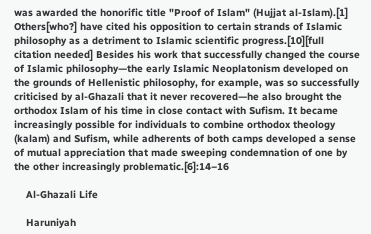was awarded the honorific title "Proof of Islam" (Hujjat al-Islam).[1] Others[who?] have cited his opposition to certain strands of Islamic philosophy as a detriment to Islamic scientific progress.[10][full citation needed] Besides his work that successfully changed the course of Islamic philosophy—the early Islamic Neoplatonism developed on the grounds of Hellenistic philosophy, for example, was so successfully criticised by al-Ghazali that it never recovered—he also brought the orthodox Islam of his time in close contact with Sufism. It became increasingly possible for individuals to combine orthodox theology (kalam) and Sufism, while adherents of both camps developed a sense of mutual appreciation that made sweeping condemnation of one by the other increasingly problematic.[6]:14–16

    Al-Ghazali Life

    Haruniyah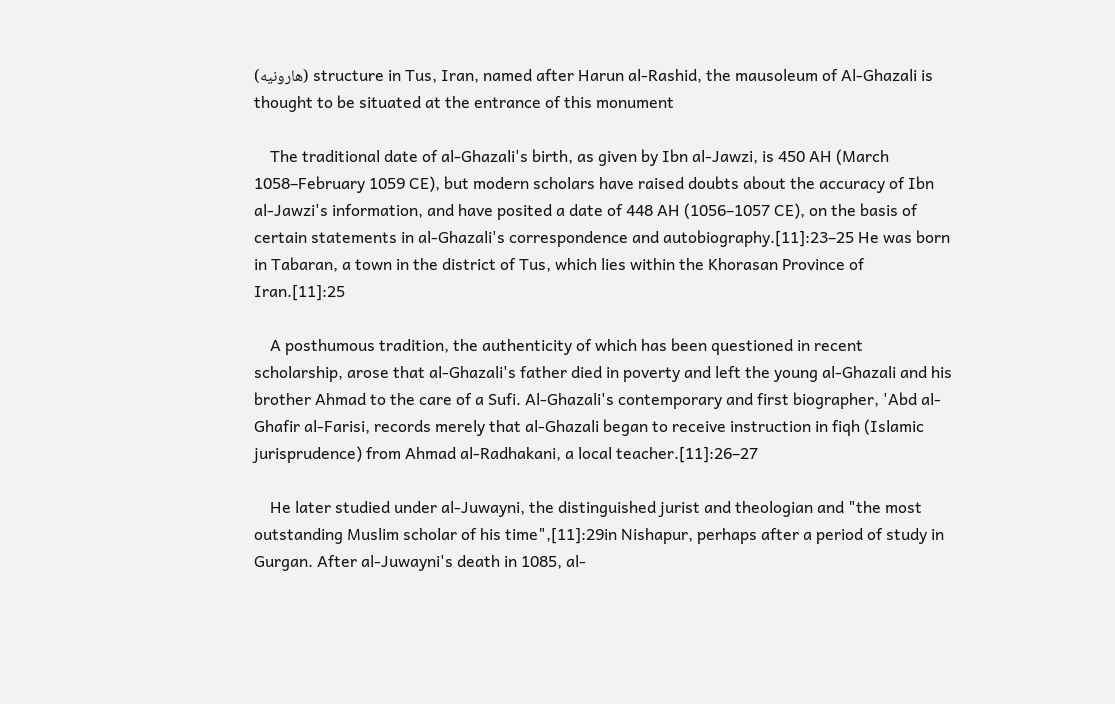(هارونیه) structure in Tus, Iran, named after Harun al-Rashid, the mausoleum of Al-Ghazali is thought to be situated at the entrance of this monument

    The traditional date of al-Ghazali's birth, as given by Ibn al-Jawzi, is 450 AH (March 1058–February 1059 CE), but modern scholars have raised doubts about the accuracy of Ibn al-Jawzi's information, and have posited a date of 448 AH (1056–1057 CE), on the basis of certain statements in al-Ghazali's correspondence and autobiography.[11]:23–25 He was born in Tabaran, a town in the district of Tus, which lies within the Khorasan Province of Iran.[11]:25

    A posthumous tradition, the authenticity of which has been questioned in recent scholarship, arose that al-Ghazali's father died in poverty and left the young al-Ghazali and his brother Ahmad to the care of a Sufi. Al-Ghazali's contemporary and first biographer, 'Abd al-Ghafir al-Farisi, records merely that al-Ghazali began to receive instruction in fiqh (Islamic jurisprudence) from Ahmad al-Radhakani, a local teacher.[11]:26–27

    He later studied under al-Juwayni, the distinguished jurist and theologian and "the most outstanding Muslim scholar of his time",[11]:29in Nishapur, perhaps after a period of study in Gurgan. After al-Juwayni's death in 1085, al-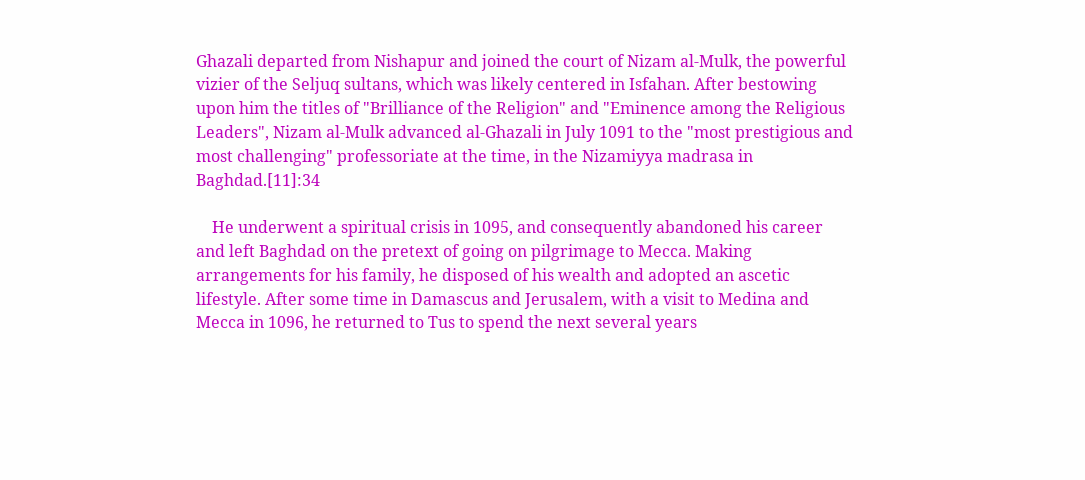Ghazali departed from Nishapur and joined the court of Nizam al-Mulk, the powerful vizier of the Seljuq sultans, which was likely centered in Isfahan. After bestowing upon him the titles of "Brilliance of the Religion" and "Eminence among the Religious Leaders", Nizam al-Mulk advanced al-Ghazali in July 1091 to the "most prestigious and most challenging" professoriate at the time, in the Nizamiyya madrasa in Baghdad.[11]:34

    He underwent a spiritual crisis in 1095, and consequently abandoned his career and left Baghdad on the pretext of going on pilgrimage to Mecca. Making arrangements for his family, he disposed of his wealth and adopted an ascetic lifestyle. After some time in Damascus and Jerusalem, with a visit to Medina and Mecca in 1096, he returned to Tus to spend the next several years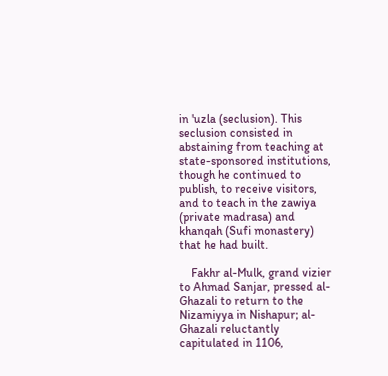in 'uzla (seclusion). This seclusion consisted in abstaining from teaching at state-sponsored institutions, though he continued to publish, to receive visitors, and to teach in the zawiya (private madrasa) and khanqah (Sufi monastery) that he had built.

    Fakhr al-Mulk, grand vizier to Ahmad Sanjar, pressed al-Ghazali to return to the Nizamiyya in Nishapur; al-Ghazali reluctantly capitulated in 1106,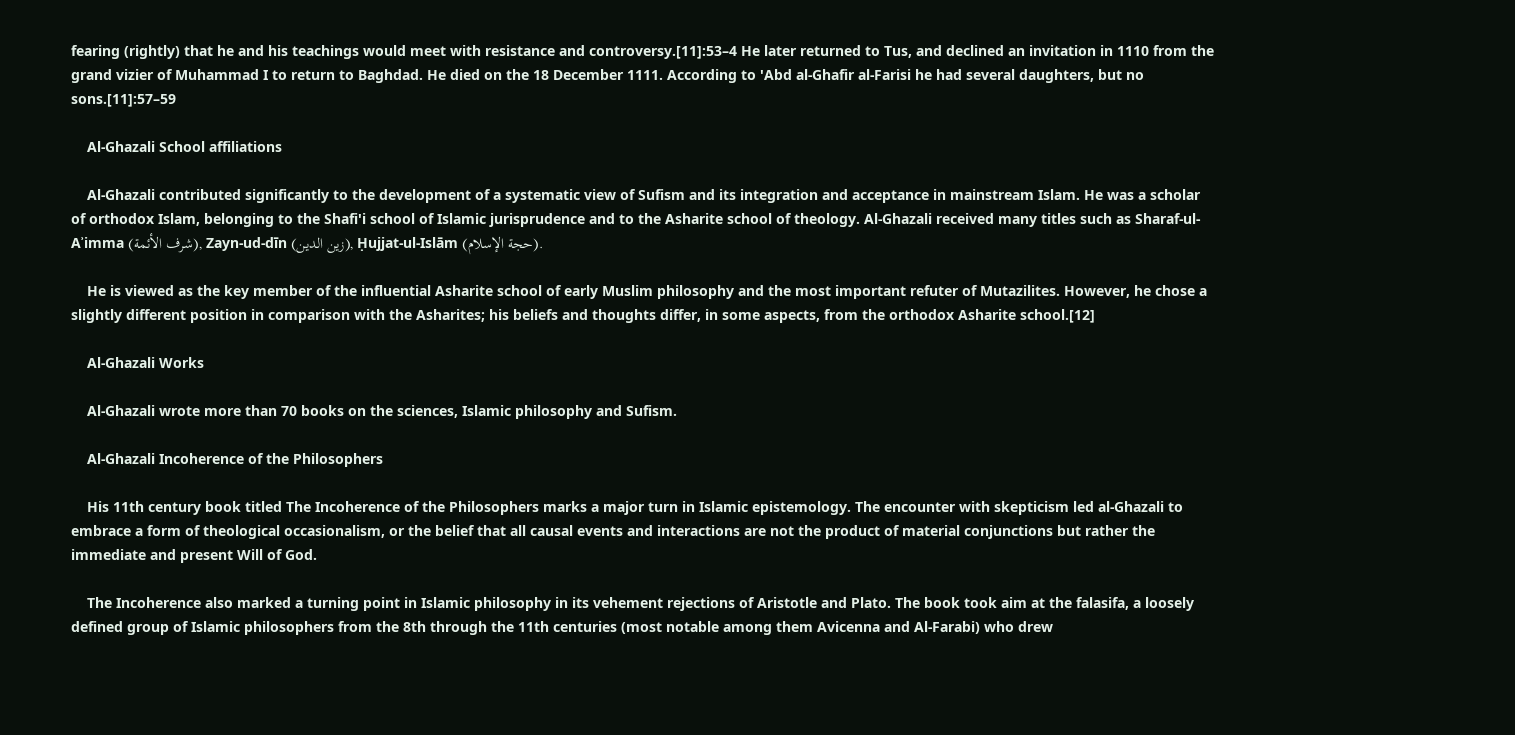fearing (rightly) that he and his teachings would meet with resistance and controversy.[11]:53–4 He later returned to Tus, and declined an invitation in 1110 from the grand vizier of Muhammad I to return to Baghdad. He died on the 18 December 1111. According to 'Abd al-Ghafir al-Farisi he had several daughters, but no sons.[11]:57–59

    Al-Ghazali School affiliations

    Al-Ghazali contributed significantly to the development of a systematic view of Sufism and its integration and acceptance in mainstream Islam. He was a scholar of orthodox Islam, belonging to the Shafi'i school of Islamic jurisprudence and to the Asharite school of theology. Al-Ghazali received many titles such as Sharaf-ul-Aʾimma (شرف الأئمة), Zayn-ud-dīn (زين الدين), Ḥujjat-ul-Islām (حجة الإسلام).

    He is viewed as the key member of the influential Asharite school of early Muslim philosophy and the most important refuter of Mutazilites. However, he chose a slightly different position in comparison with the Asharites; his beliefs and thoughts differ, in some aspects, from the orthodox Asharite school.[12]

    Al-Ghazali Works

    Al-Ghazali wrote more than 70 books on the sciences, Islamic philosophy and Sufism.

    Al-Ghazali Incoherence of the Philosophers

    His 11th century book titled The Incoherence of the Philosophers marks a major turn in Islamic epistemology. The encounter with skepticism led al-Ghazali to embrace a form of theological occasionalism, or the belief that all causal events and interactions are not the product of material conjunctions but rather the immediate and present Will of God.

    The Incoherence also marked a turning point in Islamic philosophy in its vehement rejections of Aristotle and Plato. The book took aim at the falasifa, a loosely defined group of Islamic philosophers from the 8th through the 11th centuries (most notable among them Avicenna and Al-Farabi) who drew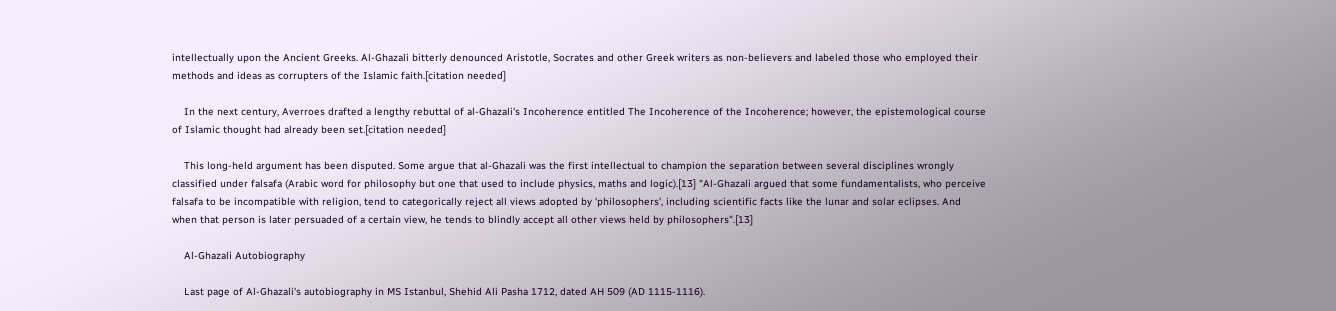intellectually upon the Ancient Greeks. Al-Ghazali bitterly denounced Aristotle, Socrates and other Greek writers as non-believers and labeled those who employed their methods and ideas as corrupters of the Islamic faith.[citation needed]

    In the next century, Averroes drafted a lengthy rebuttal of al-Ghazali's Incoherence entitled The Incoherence of the Incoherence; however, the epistemological course of Islamic thought had already been set.[citation needed]

    This long-held argument has been disputed. Some argue that al-Ghazali was the first intellectual to champion the separation between several disciplines wrongly classified under falsafa (Arabic word for philosophy but one that used to include physics, maths and logic).[13] "Al-Ghazali argued that some fundamentalists, who perceive falsafa to be incompatible with religion, tend to categorically reject all views adopted by 'philosophers', including scientific facts like the lunar and solar eclipses. And when that person is later persuaded of a certain view, he tends to blindly accept all other views held by philosophers".[13]

    Al-Ghazali Autobiography

    Last page of Al-Ghazali's autobiography in MS Istanbul, Shehid Ali Pasha 1712, dated AH 509 (AD 1115-1116).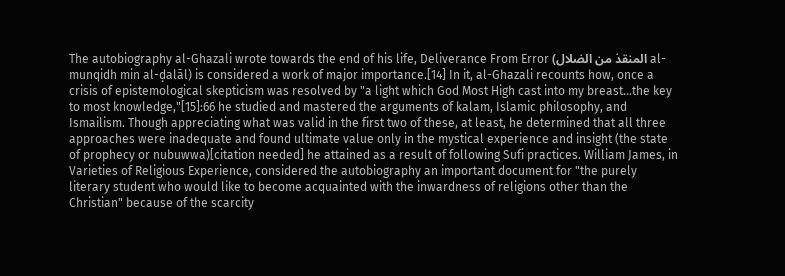The autobiography al-Ghazali wrote towards the end of his life, Deliverance From Error (المنقذ من الضلال al-munqidh min al-ḍalāl) is considered a work of major importance.[14] In it, al-Ghazali recounts how, once a crisis of epistemological skepticism was resolved by "a light which God Most High cast into my breast...the key to most knowledge,"[15]:66 he studied and mastered the arguments of kalam, Islamic philosophy, and Ismailism. Though appreciating what was valid in the first two of these, at least, he determined that all three approaches were inadequate and found ultimate value only in the mystical experience and insight (the state of prophecy or nubuwwa)[citation needed] he attained as a result of following Sufi practices. William James, in Varieties of Religious Experience, considered the autobiography an important document for "the purely literary student who would like to become acquainted with the inwardness of religions other than the Christian" because of the scarcity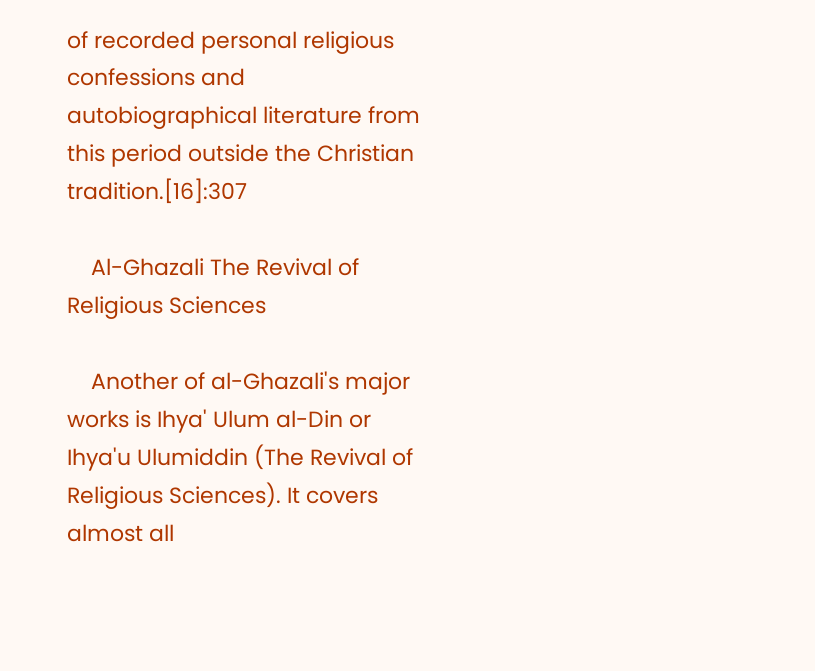of recorded personal religious confessions and autobiographical literature from this period outside the Christian tradition.[16]:307

    Al-Ghazali The Revival of Religious Sciences

    Another of al-Ghazali's major works is Ihya' Ulum al-Din or Ihya'u Ulumiddin (The Revival of Religious Sciences). It covers almost all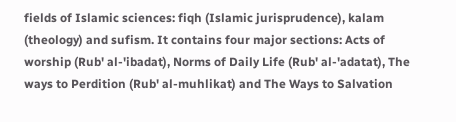fields of Islamic sciences: fiqh (Islamic jurisprudence), kalam (theology) and sufism. It contains four major sections: Acts of worship (Rub' al-'ibadat), Norms of Daily Life (Rub' al-'adatat), The ways to Perdition (Rub' al-muhlikat) and The Ways to Salvation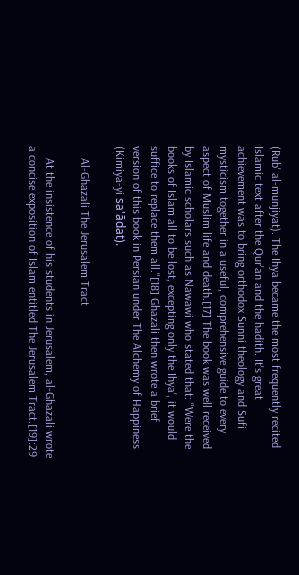(Rub' al-munjiyat). The Ihya became the most frequently recited Islamic text after the Qur'an and the hadith. It's great achievement was to bring orthodox Sunni theology and Sufi mysticism together in a useful, comprehensive guide to every aspect of Muslim life and death.[17] The book was well received by Islamic scholars such as Nawawi who stated that: "Were the books of Islam all to be lost, excepting only the Ihya', it would suffice to replace them all."[18] Ghazali then wrote a brief version of this book in Persian under The Alchemy of Happiness (Kimiya-yi sa'ādat).

    Al-Ghazali The Jerusalem Tract

    At the insistence of his students in Jerusalem, al-Ghazali wrote a concise exposition of Islam entitled The Jerusalem Tract.[19]:29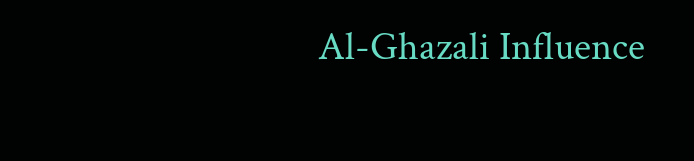Al-Ghazali Influence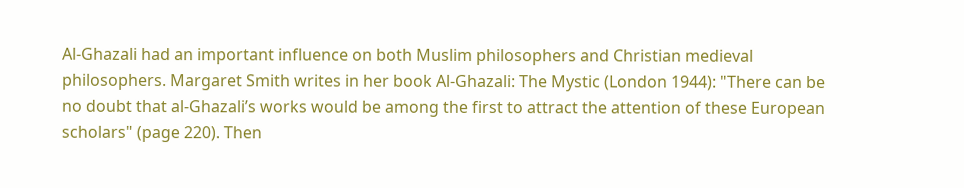Al-Ghazali had an important influence on both Muslim philosophers and Christian medieval philosophers. Margaret Smith writes in her book Al-Ghazali: The Mystic (London 1944): "There can be no doubt that al-Ghazali’s works would be among the first to attract the attention of these European scholars" (page 220). Then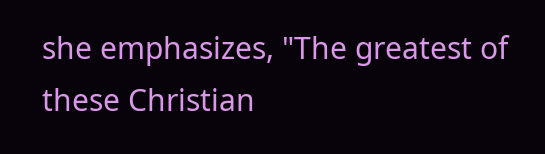she emphasizes, "The greatest of these Christian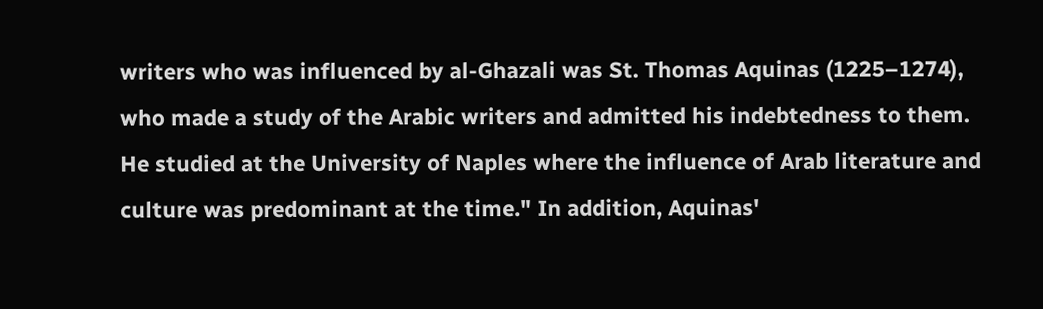writers who was influenced by al-Ghazali was St. Thomas Aquinas (1225–1274), who made a study of the Arabic writers and admitted his indebtedness to them. He studied at the University of Naples where the influence of Arab literature and culture was predominant at the time." In addition, Aquinas'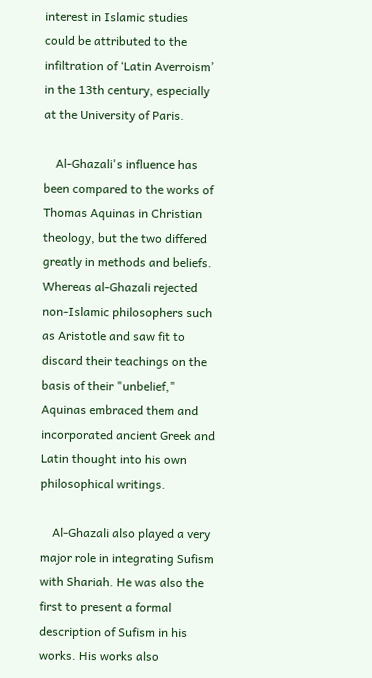interest in Islamic studies could be attributed to the infiltration of ‘Latin Averroism’ in the 13th century, especially at the University of Paris.

    Al-Ghazali's influence has been compared to the works of Thomas Aquinas in Christian theology, but the two differed greatly in methods and beliefs. Whereas al-Ghazali rejected non-Islamic philosophers such as Aristotle and saw fit to discard their teachings on the basis of their "unbelief," Aquinas embraced them and incorporated ancient Greek and Latin thought into his own philosophical writings.

    Al-Ghazali also played a very major role in integrating Sufism with Shariah. He was also the first to present a formal description of Sufism in his works. His works also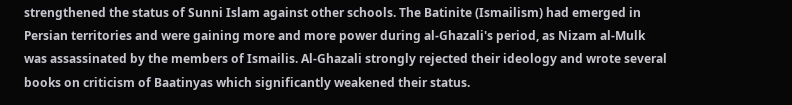strengthened the status of Sunni Islam against other schools. The Batinite (Ismailism) had emerged in Persian territories and were gaining more and more power during al-Ghazali's period, as Nizam al-Mulk was assassinated by the members of Ismailis. Al-Ghazali strongly rejected their ideology and wrote several books on criticism of Baatinyas which significantly weakened their status.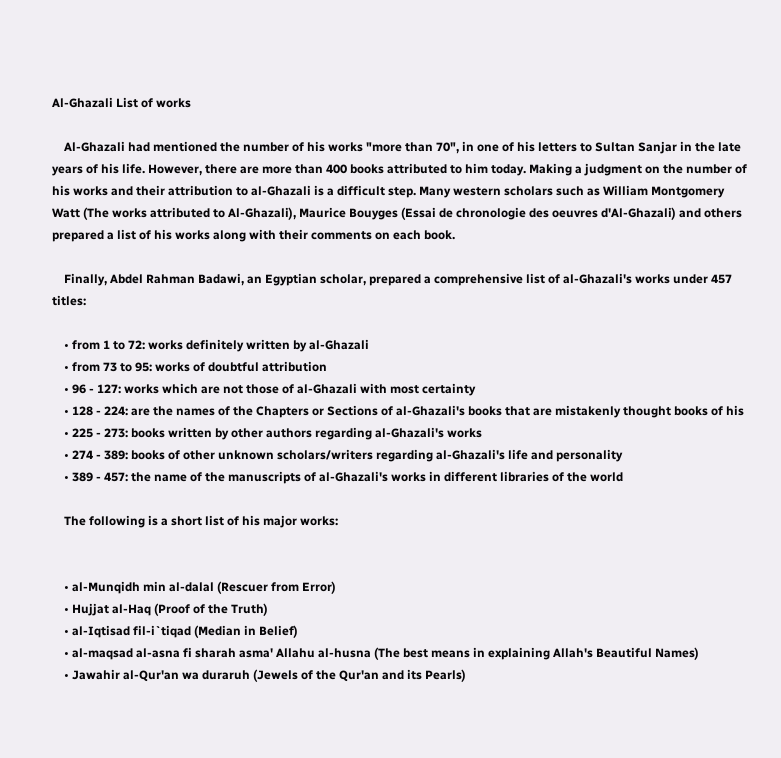Al-Ghazali List of works

    Al-Ghazali had mentioned the number of his works "more than 70", in one of his letters to Sultan Sanjar in the late years of his life. However, there are more than 400 books attributed to him today. Making a judgment on the number of his works and their attribution to al-Ghazali is a difficult step. Many western scholars such as William Montgomery Watt (The works attributed to Al-Ghazali), Maurice Bouyges (Essai de chronologie des oeuvres d'Al-Ghazali) and others prepared a list of his works along with their comments on each book.

    Finally, Abdel Rahman Badawi, an Egyptian scholar, prepared a comprehensive list of al-Ghazali's works under 457 titles:

    • from 1 to 72: works definitely written by al-Ghazali
    • from 73 to 95: works of doubtful attribution
    • 96 - 127: works which are not those of al-Ghazali with most certainty
    • 128 - 224: are the names of the Chapters or Sections of al-Ghazali's books that are mistakenly thought books of his
    • 225 - 273: books written by other authors regarding al-Ghazali's works
    • 274 - 389: books of other unknown scholars/writers regarding al-Ghazali's life and personality
    • 389 - 457: the name of the manuscripts of al-Ghazali's works in different libraries of the world

    The following is a short list of his major works:


    • al-Munqidh min al-dalal (Rescuer from Error)
    • Hujjat al-Haq (Proof of the Truth)
    • al-Iqtisad fil-i`tiqad (Median in Belief)
    • al-maqsad al-asna fi sharah asma' Allahu al-husna (The best means in explaining Allah's Beautiful Names)
    • Jawahir al-Qur'an wa duraruh (Jewels of the Qur'an and its Pearls)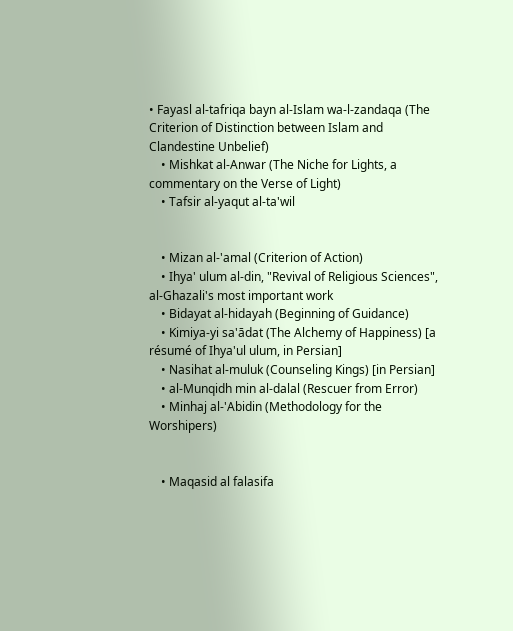• Fayasl al-tafriqa bayn al-Islam wa-l-zandaqa (The Criterion of Distinction between Islam and Clandestine Unbelief)
    • Mishkat al-Anwar (The Niche for Lights, a commentary on the Verse of Light)
    • Tafsir al-yaqut al-ta'wil


    • Mizan al-'amal (Criterion of Action)
    • Ihya' ulum al-din, "Revival of Religious Sciences", al-Ghazali's most important work
    • Bidayat al-hidayah (Beginning of Guidance)
    • Kimiya-yi sa'ādat (The Alchemy of Happiness) [a résumé of Ihya'ul ulum, in Persian]
    • Nasihat al-muluk (Counseling Kings) [in Persian]
    • al-Munqidh min al-dalal (Rescuer from Error)
    • Minhaj al-'Abidin (Methodology for the Worshipers)


    • Maqasid al falasifa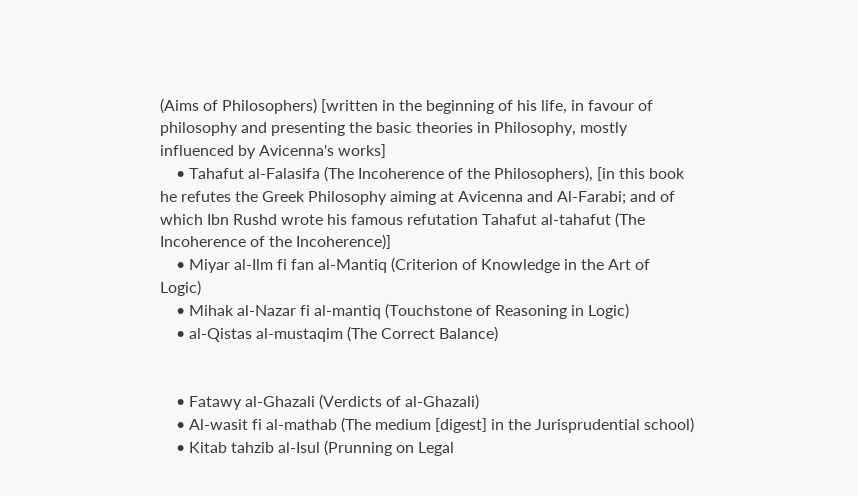(Aims of Philosophers) [written in the beginning of his life, in favour of philosophy and presenting the basic theories in Philosophy, mostly influenced by Avicenna's works]
    • Tahafut al-Falasifa (The Incoherence of the Philosophers), [in this book he refutes the Greek Philosophy aiming at Avicenna and Al-Farabi; and of which Ibn Rushd wrote his famous refutation Tahafut al-tahafut (The Incoherence of the Incoherence)]
    • Miyar al-Ilm fi fan al-Mantiq (Criterion of Knowledge in the Art of Logic)
    • Mihak al-Nazar fi al-mantiq (Touchstone of Reasoning in Logic)
    • al-Qistas al-mustaqim (The Correct Balance)


    • Fatawy al-Ghazali (Verdicts of al-Ghazali)
    • Al-wasit fi al-mathab (The medium [digest] in the Jurisprudential school)
    • Kitab tahzib al-Isul (Prunning on Legal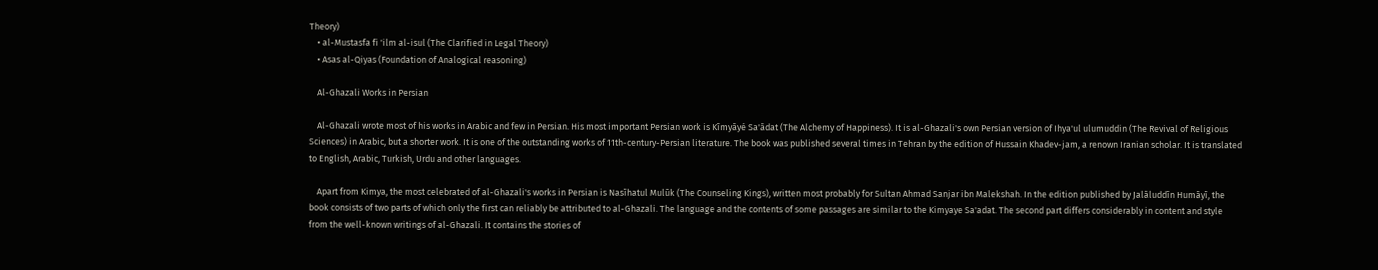Theory)
    • al-Mustasfa fi 'ilm al-isul (The Clarified in Legal Theory)
    • Asas al-Qiyas (Foundation of Analogical reasoning)

    Al-Ghazali Works in Persian

    Al-Ghazali wrote most of his works in Arabic and few in Persian. His most important Persian work is Kīmyāyé Sa'ādat (The Alchemy of Happiness). It is al-Ghazali's own Persian version of Ihya'ul ulumuddin (The Revival of Religious Sciences) in Arabic, but a shorter work. It is one of the outstanding works of 11th-century-Persian literature. The book was published several times in Tehran by the edition of Hussain Khadev-jam, a renown Iranian scholar. It is translated to English, Arabic, Turkish, Urdu and other languages.

    Apart from Kimya, the most celebrated of al-Ghazali's works in Persian is Nasīhatul Mulūk (The Counseling Kings), written most probably for Sultan Ahmad Sanjar ibn Malekshah. In the edition published by Jalāluddīn Humāyī, the book consists of two parts of which only the first can reliably be attributed to al-Ghazali. The language and the contents of some passages are similar to the Kimyaye Sa'adat. The second part differs considerably in content and style from the well-known writings of al-Ghazali. It contains the stories of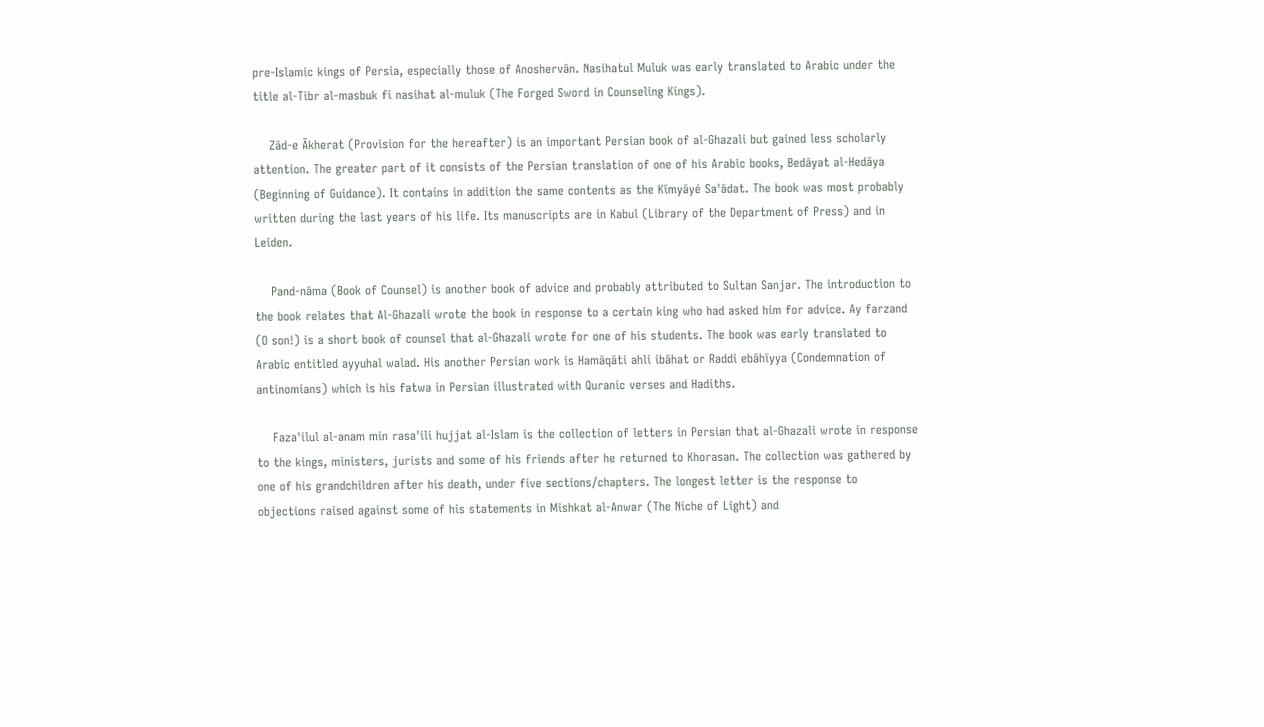pre-Islamic kings of Persia, especially those of Anoshervān. Nasihatul Muluk was early translated to Arabic under the title al-Tibr al-masbuk fi nasihat al-muluk (The Forged Sword in Counseling Kings).

    Zād-e Ākherat (Provision for the hereafter) is an important Persian book of al-Ghazali but gained less scholarly attention. The greater part of it consists of the Persian translation of one of his Arabic books, Bedāyat al-Hedāya (Beginning of Guidance). It contains in addition the same contents as the Kīmyāyé Sa'ādat. The book was most probably written during the last years of his life. Its manuscripts are in Kabul (Library of the Department of Press) and in Leiden.

    Pand-nāma (Book of Counsel) is another book of advice and probably attributed to Sultan Sanjar. The introduction to the book relates that Al-Ghazali wrote the book in response to a certain king who had asked him for advice. Ay farzand (O son!) is a short book of counsel that al-Ghazali wrote for one of his students. The book was early translated to Arabic entitled ayyuhal walad. His another Persian work is Hamāqāti ahli ibāhat or Raddi ebāhīyya (Condemnation of antinomians) which is his fatwa in Persian illustrated with Quranic verses and Hadiths.

    Faza'ilul al-anam min rasa'ili hujjat al-Islam is the collection of letters in Persian that al-Ghazali wrote in response to the kings, ministers, jurists and some of his friends after he returned to Khorasan. The collection was gathered by one of his grandchildren after his death, under five sections/chapters. The longest letter is the response to objections raised against some of his statements in Mishkat al-Anwar (The Niche of Light) and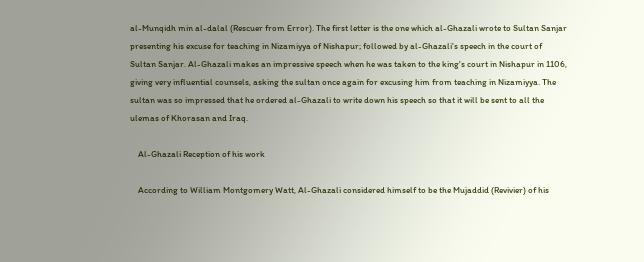al-Munqidh min al-dalal (Rescuer from Error). The first letter is the one which al-Ghazali wrote to Sultan Sanjar presenting his excuse for teaching in Nizamiyya of Nishapur; followed by al-Ghazali's speech in the court of Sultan Sanjar. Al-Ghazali makes an impressive speech when he was taken to the king's court in Nishapur in 1106, giving very influential counsels, asking the sultan once again for excusing him from teaching in Nizamiyya. The sultan was so impressed that he ordered al-Ghazali to write down his speech so that it will be sent to all the ulemas of Khorasan and Iraq.

    Al-Ghazali Reception of his work

    According to William Montgomery Watt, Al-Ghazali considered himself to be the Mujaddid (Revivier) of his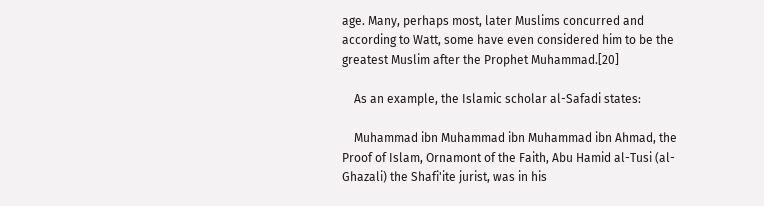age. Many, perhaps most, later Muslims concurred and according to Watt, some have even considered him to be the greatest Muslim after the Prophet Muhammad.[20]

    As an example, the Islamic scholar al-Safadi states:

    Muhammad ibn Muhammad ibn Muhammad ibn Ahmad, the Proof of Islam, Ornamont of the Faith, Abu Hamid al-Tusi (al-Ghazali) the Shafi'ite jurist, was in his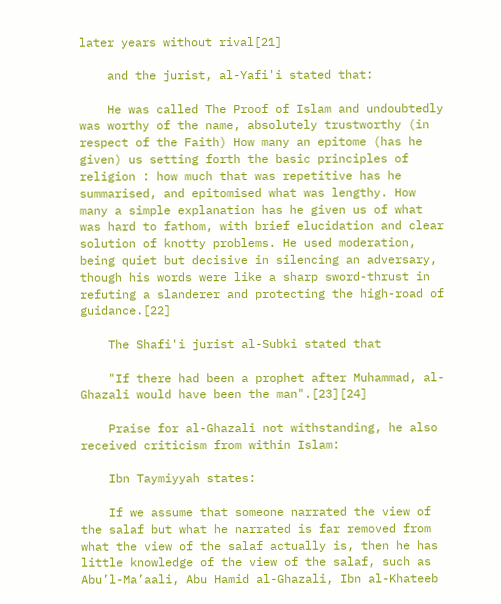later years without rival[21]

    and the jurist, al-Yafi'i stated that:

    He was called The Proof of Islam and undoubtedly was worthy of the name, absolutely trustworthy (in respect of the Faith) How many an epitome (has he given) us setting forth the basic principles of religion : how much that was repetitive has he summarised, and epitomised what was lengthy. How many a simple explanation has he given us of what was hard to fathom, with brief elucidation and clear solution of knotty problems. He used moderation, being quiet but decisive in silencing an adversary, though his words were like a sharp sword-thrust in refuting a slanderer and protecting the high-road of guidance.[22]

    The Shafi'i jurist al-Subki stated that

    "If there had been a prophet after Muhammad, al-Ghazali would have been the man".[23][24]

    Praise for al-Ghazali not withstanding, he also received criticism from within Islam:

    Ibn Taymiyyah states:

    If we assume that someone narrated the view of the salaf but what he narrated is far removed from what the view of the salaf actually is, then he has little knowledge of the view of the salaf, such as Abu’l-Ma’aali, Abu Hamid al-Ghazali, Ibn al-Khateeb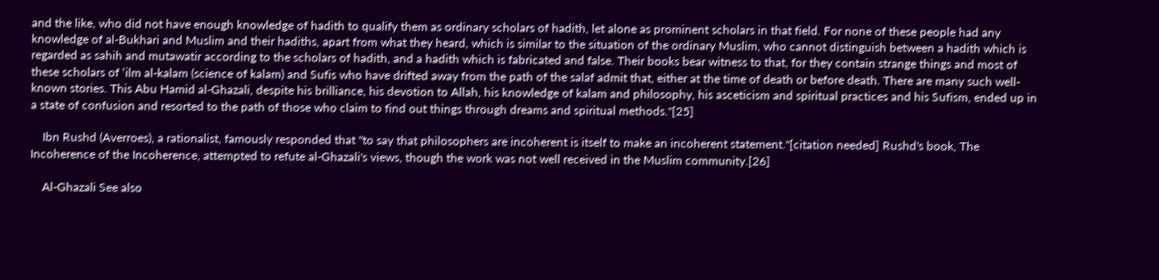and the like, who did not have enough knowledge of hadith to qualify them as ordinary scholars of hadith, let alone as prominent scholars in that field. For none of these people had any knowledge of al-Bukhari and Muslim and their hadiths, apart from what they heard, which is similar to the situation of the ordinary Muslim, who cannot distinguish between a hadith which is regarded as sahih and mutawatir according to the scholars of hadith, and a hadith which is fabricated and false. Their books bear witness to that, for they contain strange things and most of these scholars of ‘ilm al-kalam (science of kalam) and Sufis who have drifted away from the path of the salaf admit that, either at the time of death or before death. There are many such well-known stories. This Abu Hamid al-Ghazali, despite his brilliance, his devotion to Allah, his knowledge of kalam and philosophy, his asceticism and spiritual practices and his Sufism, ended up in a state of confusion and resorted to the path of those who claim to find out things through dreams and spiritual methods."[25]

    Ibn Rushd (Averroes), a rationalist, famously responded that "to say that philosophers are incoherent is itself to make an incoherent statement."[citation needed] Rushd's book, The Incoherence of the Incoherence, attempted to refute al-Ghazali's views, though the work was not well received in the Muslim community.[26]

    Al-Ghazali See also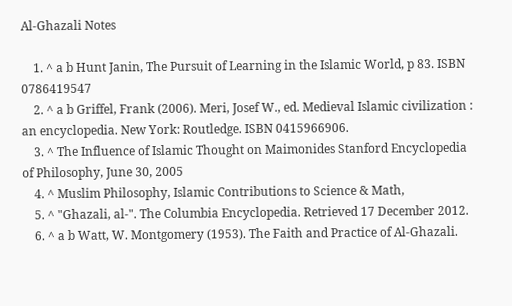Al-Ghazali Notes

    1. ^ a b Hunt Janin, The Pursuit of Learning in the Islamic World, p 83. ISBN 0786419547
    2. ^ a b Griffel, Frank (2006). Meri, Josef W., ed. Medieval Islamic civilization : an encyclopedia. New York: Routledge. ISBN 0415966906.
    3. ^ The Influence of Islamic Thought on Maimonides Stanford Encyclopedia of Philosophy, June 30, 2005
    4. ^ Muslim Philosophy, Islamic Contributions to Science & Math,
    5. ^ "Ghazali, al-". The Columbia Encyclopedia. Retrieved 17 December 2012.
    6. ^ a b Watt, W. Montgomery (1953). The Faith and Practice of Al-Ghazali.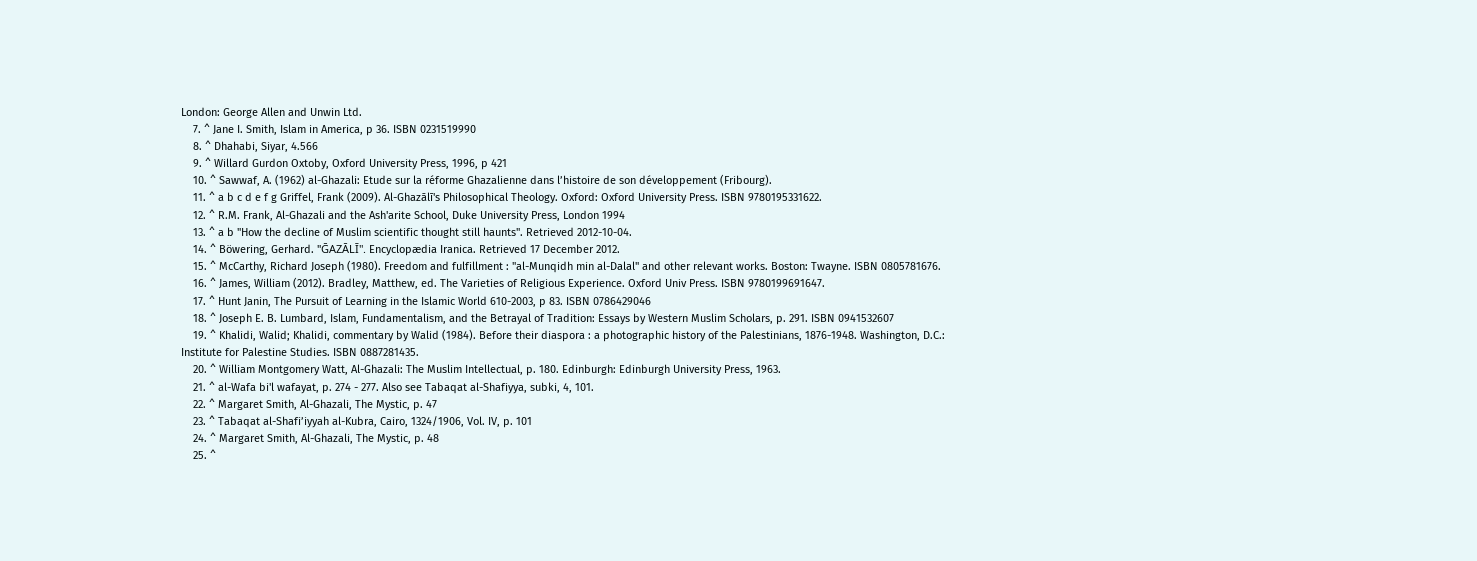London: George Allen and Unwin Ltd.
    7. ^ Jane I. Smith, Islam in America, p 36. ISBN 0231519990
    8. ^ Dhahabi, Siyar, 4.566
    9. ^ Willard Gurdon Oxtoby, Oxford University Press, 1996, p 421
    10. ^ Sawwaf, A. (1962) al-Ghazali: Etude sur la réforme Ghazalienne dans l’histoire de son développement (Fribourg).
    11. ^ a b c d e f g Griffel, Frank (2009). Al-Ghazālī's Philosophical Theology. Oxford: Oxford University Press. ISBN 9780195331622.
    12. ^ R.M. Frank, Al-Ghazali and the Ash'arite School, Duke University Press, London 1994
    13. ^ a b "How the decline of Muslim scientific thought still haunts". Retrieved 2012-10-04.
    14. ^ Böwering, Gerhard. "ḠAZĀLĪ". Encyclopædia Iranica. Retrieved 17 December 2012.
    15. ^ McCarthy, Richard Joseph (1980). Freedom and fulfillment : "al-Munqidh min al-Dalal" and other relevant works. Boston: Twayne. ISBN 0805781676.
    16. ^ James, William (2012). Bradley, Matthew, ed. The Varieties of Religious Experience. Oxford Univ Press. ISBN 9780199691647.
    17. ^ Hunt Janin, The Pursuit of Learning in the Islamic World 610-2003, p 83. ISBN 0786429046
    18. ^ Joseph E. B. Lumbard, Islam, Fundamentalism, and the Betrayal of Tradition: Essays by Western Muslim Scholars, p. 291. ISBN 0941532607
    19. ^ Khalidi, Walid; Khalidi, commentary by Walid (1984). Before their diaspora : a photographic history of the Palestinians, 1876-1948. Washington, D.C.: Institute for Palestine Studies. ISBN 0887281435.
    20. ^ William Montgomery Watt, Al-Ghazali: The Muslim Intellectual, p. 180. Edinburgh: Edinburgh University Press, 1963.
    21. ^ al-Wafa bi'l wafayat, p. 274 - 277. Also see Tabaqat al-Shafiyya, subki, 4, 101.
    22. ^ Margaret Smith, Al-Ghazali, The Mystic, p. 47
    23. ^ Tabaqat al-Shafi’iyyah al-Kubra, Cairo, 1324/1906, Vol. IV, p. 101
    24. ^ Margaret Smith, Al-Ghazali, The Mystic, p. 48
    25. ^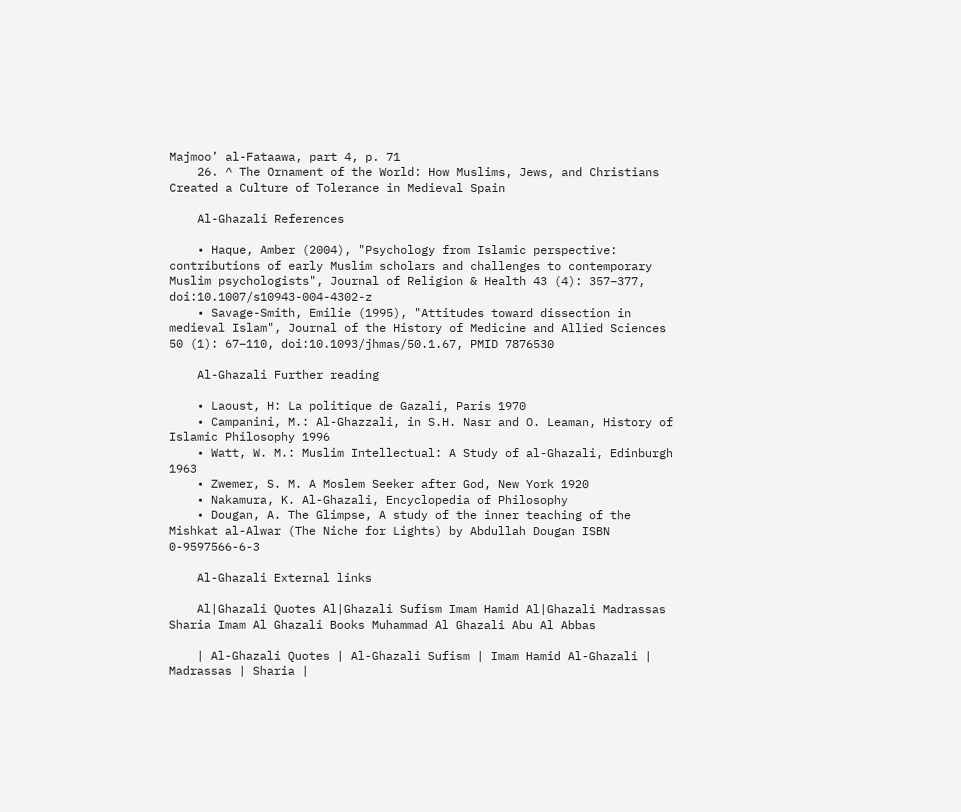Majmoo’ al-Fataawa, part 4, p. 71
    26. ^ The Ornament of the World: How Muslims, Jews, and Christians Created a Culture of Tolerance in Medieval Spain

    Al-Ghazali References

    • Haque, Amber (2004), "Psychology from Islamic perspective: contributions of early Muslim scholars and challenges to contemporary Muslim psychologists", Journal of Religion & Health 43 (4): 357–377, doi:10.1007/s10943-004-4302-z
    • Savage-Smith, Emilie (1995), "Attitudes toward dissection in medieval Islam", Journal of the History of Medicine and Allied Sciences 50 (1): 67–110, doi:10.1093/jhmas/50.1.67, PMID 7876530

    Al-Ghazali Further reading

    • Laoust, H: La politique de Gazali, Paris 1970
    • Campanini, M.: Al-Ghazzali, in S.H. Nasr and O. Leaman, History of Islamic Philosophy 1996
    • Watt, W. M.: Muslim Intellectual: A Study of al-Ghazali, Edinburgh 1963
    • Zwemer, S. M. A Moslem Seeker after God, New York 1920
    • Nakamura, K. Al-Ghazali, Encyclopedia of Philosophy
    • Dougan, A. The Glimpse, A study of the inner teaching of the Mishkat al-Alwar (The Niche for Lights) by Abdullah Dougan ISBN 0-9597566-6-3

    Al-Ghazali External links

    Al|Ghazali Quotes Al|Ghazali Sufism Imam Hamid Al|Ghazali Madrassas Sharia Imam Al Ghazali Books Muhammad Al Ghazali Abu Al Abbas

    | Al-Ghazali Quotes | Al-Ghazali Sufism | Imam Hamid Al-Ghazali | Madrassas | Sharia |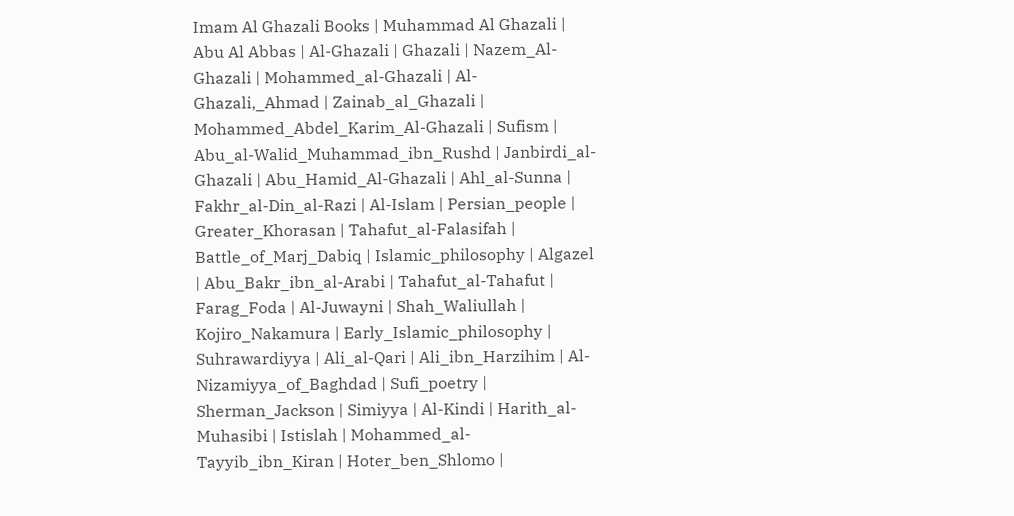Imam Al Ghazali Books | Muhammad Al Ghazali | Abu Al Abbas | Al-Ghazali | Ghazali | Nazem_Al-Ghazali | Mohammed_al-Ghazali | Al-Ghazali,_Ahmad | Zainab_al_Ghazali | Mohammed_Abdel_Karim_Al-Ghazali | Sufism | Abu_al-Walid_Muhammad_ibn_Rushd | Janbirdi_al-Ghazali | Abu_Hamid_Al-Ghazali | Ahl_al-Sunna | Fakhr_al-Din_al-Razi | Al-Islam | Persian_people | Greater_Khorasan | Tahafut_al-Falasifah | Battle_of_Marj_Dabiq | Islamic_philosophy | Algazel | Abu_Bakr_ibn_al-Arabi | Tahafut_al-Tahafut | Farag_Foda | Al-Juwayni | Shah_Waliullah | Kojiro_Nakamura | Early_Islamic_philosophy | Suhrawardiyya | Ali_al-Qari | Ali_ibn_Harzihim | Al-Nizamiyya_of_Baghdad | Sufi_poetry | Sherman_Jackson | Simiyya | Al-Kindi | Harith_al-Muhasibi | Istislah | Mohammed_al-Tayyib_ibn_Kiran | Hoter_ben_Shlomo |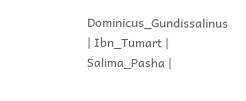Dominicus_Gundissalinus | Ibn_Tumart | Salima_Pasha |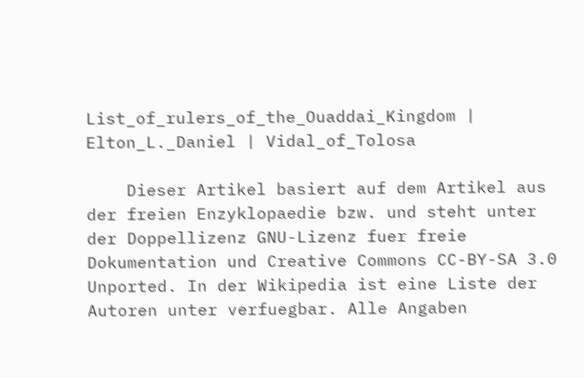List_of_rulers_of_the_Ouaddai_Kingdom | Elton_L._Daniel | Vidal_of_Tolosa

    Dieser Artikel basiert auf dem Artikel aus der freien Enzyklopaedie bzw. und steht unter der Doppellizenz GNU-Lizenz fuer freie Dokumentation und Creative Commons CC-BY-SA 3.0 Unported. In der Wikipedia ist eine Liste der Autoren unter verfuegbar. Alle Angaben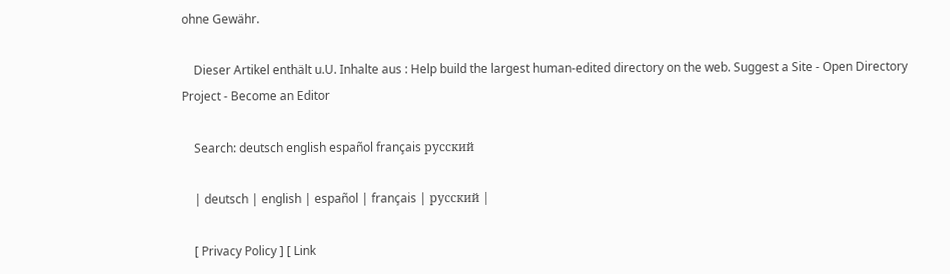ohne Gewähr.

    Dieser Artikel enthält u.U. Inhalte aus : Help build the largest human-edited directory on the web. Suggest a Site - Open Directory Project - Become an Editor

    Search: deutsch english español français русский

    | deutsch | english | español | français | русский |

    [ Privacy Policy ] [ Link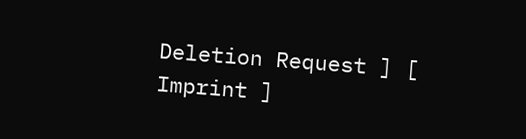Deletion Request ] [ Imprint ]